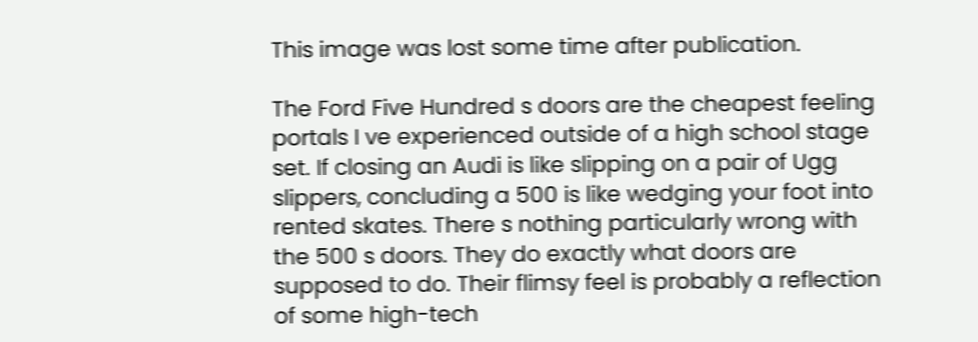This image was lost some time after publication.

The Ford Five Hundred s doors are the cheapest feeling portals I ve experienced outside of a high school stage set. If closing an Audi is like slipping on a pair of Ugg slippers, concluding a 500 is like wedging your foot into rented skates. There s nothing particularly wrong with the 500 s doors. They do exactly what doors are supposed to do. Their flimsy feel is probably a reflection of some high-tech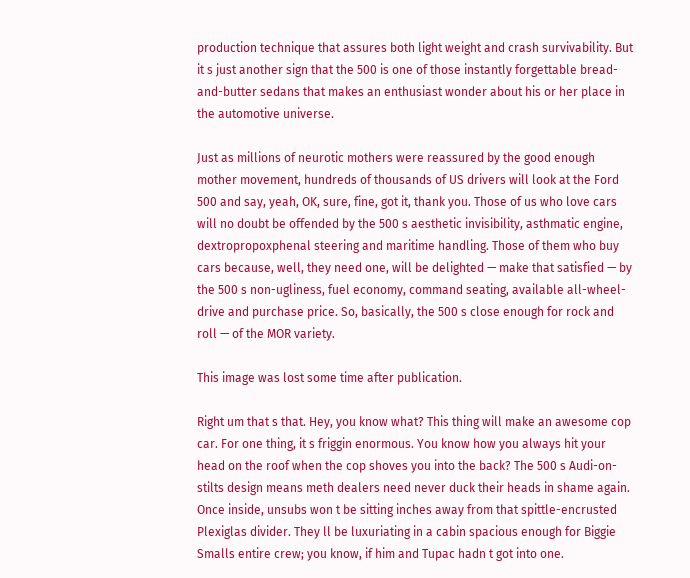production technique that assures both light weight and crash survivability. But it s just another sign that the 500 is one of those instantly forgettable bread-and-butter sedans that makes an enthusiast wonder about his or her place in the automotive universe.

Just as millions of neurotic mothers were reassured by the good enough mother movement, hundreds of thousands of US drivers will look at the Ford 500 and say, yeah, OK, sure, fine, got it, thank you. Those of us who love cars will no doubt be offended by the 500 s aesthetic invisibility, asthmatic engine, dextropropoxphenal steering and maritime handling. Those of them who buy cars because, well, they need one, will be delighted — make that satisfied — by the 500 s non-ugliness, fuel economy, command seating, available all-wheel-drive and purchase price. So, basically, the 500 s close enough for rock and roll — of the MOR variety.

This image was lost some time after publication.

Right um that s that. Hey, you know what? This thing will make an awesome cop car. For one thing, it s friggin enormous. You know how you always hit your head on the roof when the cop shoves you into the back? The 500 s Audi-on-stilts design means meth dealers need never duck their heads in shame again. Once inside, unsubs won t be sitting inches away from that spittle-encrusted Plexiglas divider. They ll be luxuriating in a cabin spacious enough for Biggie Smalls entire crew; you know, if him and Tupac hadn t got into one.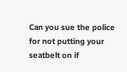Can you sue the police for not putting your seatbelt on if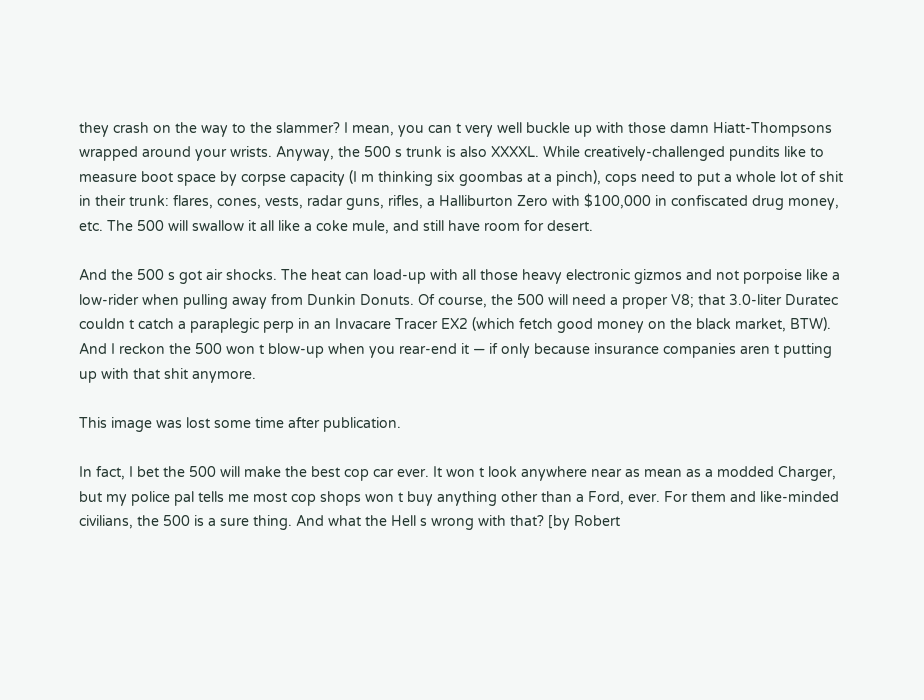they crash on the way to the slammer? I mean, you can t very well buckle up with those damn Hiatt-Thompsons wrapped around your wrists. Anyway, the 500 s trunk is also XXXXL. While creatively-challenged pundits like to measure boot space by corpse capacity (I m thinking six goombas at a pinch), cops need to put a whole lot of shit in their trunk: flares, cones, vests, radar guns, rifles, a Halliburton Zero with $100,000 in confiscated drug money, etc. The 500 will swallow it all like a coke mule, and still have room for desert.

And the 500 s got air shocks. The heat can load-up with all those heavy electronic gizmos and not porpoise like a low-rider when pulling away from Dunkin Donuts. Of course, the 500 will need a proper V8; that 3.0-liter Duratec couldn t catch a paraplegic perp in an Invacare Tracer EX2 (which fetch good money on the black market, BTW). And I reckon the 500 won t blow-up when you rear-end it — if only because insurance companies aren t putting up with that shit anymore.

This image was lost some time after publication.

In fact, I bet the 500 will make the best cop car ever. It won t look anywhere near as mean as a modded Charger, but my police pal tells me most cop shops won t buy anything other than a Ford, ever. For them and like-minded civilians, the 500 is a sure thing. And what the Hell s wrong with that? [by Robert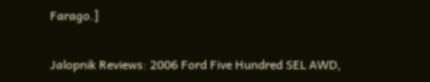Farago.]

Jalopnik Reviews: 2006 Ford Five Hundred SEL AWD,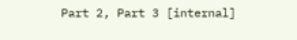Part 2, Part 3 [internal]